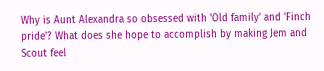Why is Aunt Alexandra so obsessed with 'Old family' and 'Finch pride'? What does she hope to accomplish by making Jem and Scout feel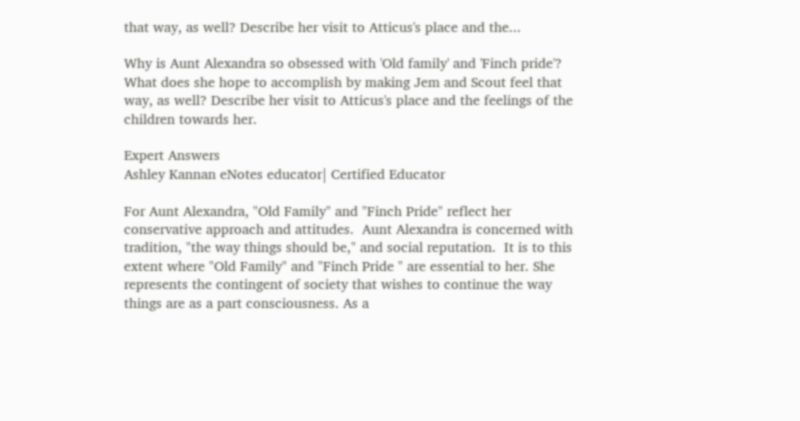that way, as well? Describe her visit to Atticus's place and the...

Why is Aunt Alexandra so obsessed with 'Old family' and 'Finch pride'? What does she hope to accomplish by making Jem and Scout feel that way, as well? Describe her visit to Atticus's place and the feelings of the children towards her.

Expert Answers
Ashley Kannan eNotes educator| Certified Educator

For Aunt Alexandra, "Old Family" and "Finch Pride" reflect her conservative approach and attitudes.  Aunt Alexandra is concerned with tradition, "the way things should be," and social reputation.  It is to this extent where "Old Family" and "Finch Pride " are essential to her. She represents the contingent of society that wishes to continue the way things are as a part consciousness. As a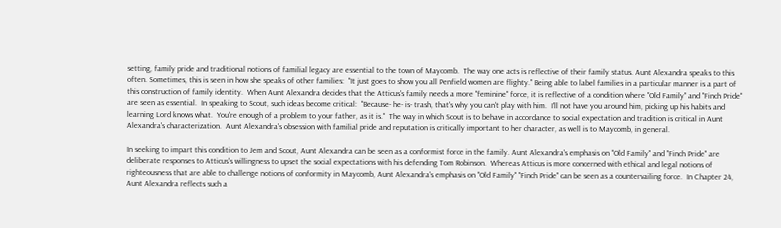setting, family pride and traditional notions of familial legacy are essential to the town of Maycomb.  The way one acts is reflective of their family status. Aunt Alexandra speaks to this often. Sometimes, this is seen in how she speaks of other families:  "It just goes to show you all Penfield women are flighty." Being able to label families in a particular manner is a part of this construction of family identity.  When Aunt Alexandra decides that the Atticus's family needs a more "feminine" force, it is reflective of a condition where "Old Family" and "Finch Pride" are seen as essential.  In speaking to Scout, such ideas become critical:  "Because- he- is- trash, that's why you can't play with him.  I'll not have you around him, picking up his habits and learning Lord knows what.  You're enough of a problem to your father, as it is."  The way in which Scout is to behave in accordance to social expectation and tradition is critical in Aunt Alexandra's characterization.  Aunt Alexandra's obsession with familial pride and reputation is critically important to her character, as well is to Maycomb, in general.

In seeking to impart this condition to Jem and Scout, Aunt Alexandra can be seen as a conformist force in the family. Aunt Alexandra's emphasis on "Old Family" and "Finch Pride" are deliberate responses to Atticus's willingness to upset the social expectations with his defending Tom Robinson.  Whereas Atticus is more concerned with ethical and legal notions of righteousness that are able to challenge notions of conformity in Maycomb, Aunt Alexandra's emphasis on "Old Family" "Finch Pride" can be seen as a countervailing force.  In Chapter 24, Aunt Alexandra reflects such a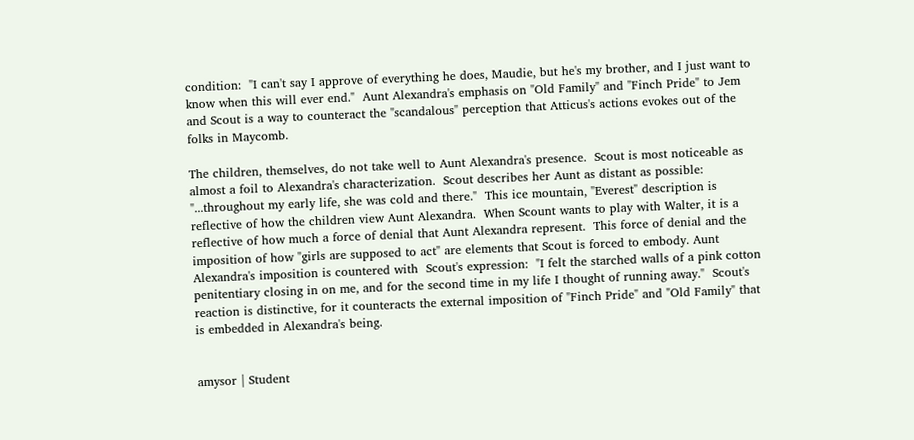condition:  "I can't say I approve of everything he does, Maudie, but he's my brother, and I just want to know when this will ever end."  Aunt Alexandra's emphasis on "Old Family" and "Finch Pride" to Jem and Scout is a way to counteract the "scandalous" perception that Atticus's actions evokes out of the folks in Maycomb.

The children, themselves, do not take well to Aunt Alexandra's presence.  Scout is most noticeable as almost a foil to Alexandra's characterization.  Scout describes her Aunt as distant as possible:  "...throughout my early life, she was cold and there."  This ice mountain, "Everest" description is reflective of how the children view Aunt Alexandra.  When Scount wants to play with Walter, it is a reflective of how much a force of denial that Aunt Alexandra represent.  This force of denial and the imposition of how "girls are supposed to act" are elements that Scout is forced to embody. Aunt Alexandra's imposition is countered with  Scout's expression:  "I felt the starched walls of a pink cotton penitentiary closing in on me, and for the second time in my life I thought of running away."  Scout's reaction is distinctive, for it counteracts the external imposition of "Finch Pride" and "Old Family" that is embedded in Alexandra's being.


amysor | Student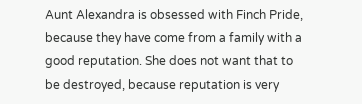Aunt Alexandra is obsessed with Finch Pride, because they have come from a family with a good reputation. She does not want that to be destroyed, because reputation is very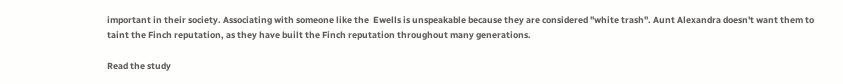important in their society. Associating with someone like the  Ewells is unspeakable because they are considered "white trash". Aunt Alexandra doesn't want them to taint the Finch reputation, as they have built the Finch reputation throughout many generations.

Read the study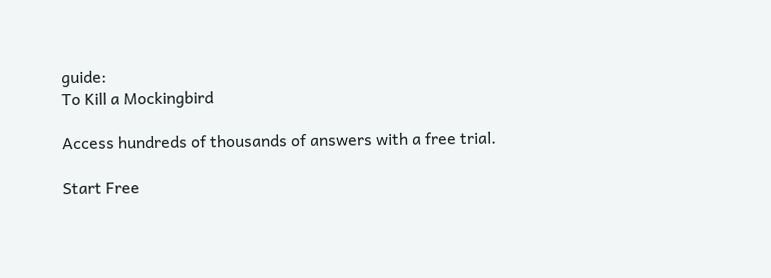guide:
To Kill a Mockingbird

Access hundreds of thousands of answers with a free trial.

Start Free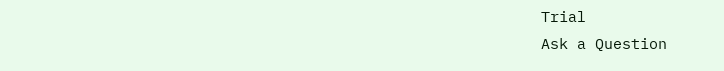Trial
Ask a Question